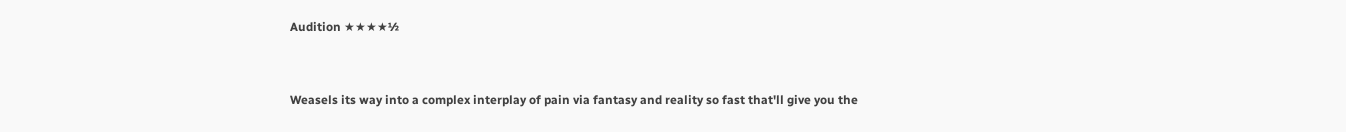Audition ★★★★½


Weasels its way into a complex interplay of pain via fantasy and reality so fast that'll give you the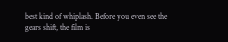best kind of whiplash. Before you even see the gears shift, the film is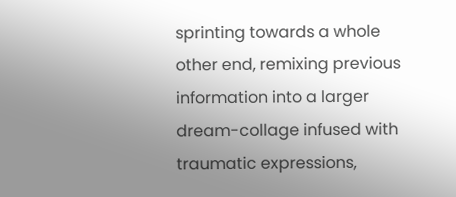sprinting towards a whole other end, remixing previous information into a larger dream-collage infused with traumatic expressions,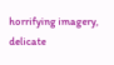horrifying imagery, delicate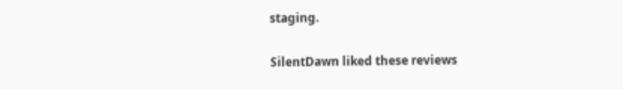staging.

SilentDawn liked these reviews